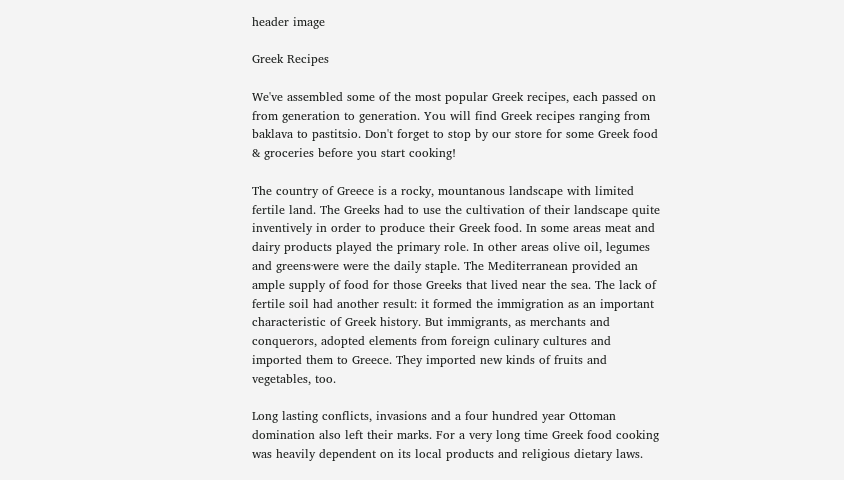header image

Greek Recipes

We've assembled some of the most popular Greek recipes, each passed on from generation to generation. You will find Greek recipes ranging from baklava to pastitsio. Don't forget to stop by our store for some Greek food & groceries before you start cooking!

The country of Greece is a rocky, mountanous landscape with limited fertile land. The Greeks had to use the cultivation of their landscape quite inventively in order to produce their Greek food. In some areas meat and dairy products played the primary role. In other areas olive oil, legumes and greens·were were the daily staple. The Mediterranean provided an ample supply of food for those Greeks that lived near the sea. The lack of fertile soil had another result: it formed the immigration as an important characteristic of Greek history. But immigrants, as merchants and conquerors, adopted elements from foreign culinary cultures and imported them to Greece. They imported new kinds of fruits and vegetables, too.

Long lasting conflicts, invasions and a four hundred year Ottoman domination also left their marks. For a very long time Greek food cooking was heavily dependent on its local products and religious dietary laws.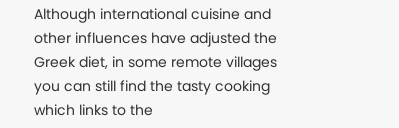Although international cuisine and other influences have adjusted the Greek diet, in some remote villages you can still find the tasty cooking which links to the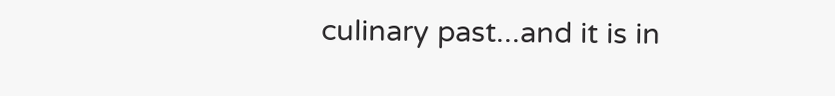culinary past...and it is in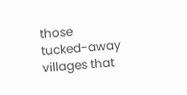those tucked-away villages that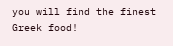you will find the finest Greek food!